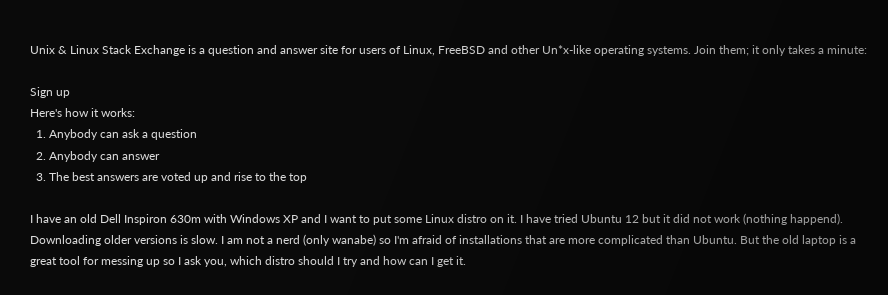Unix & Linux Stack Exchange is a question and answer site for users of Linux, FreeBSD and other Un*x-like operating systems. Join them; it only takes a minute:

Sign up
Here's how it works:
  1. Anybody can ask a question
  2. Anybody can answer
  3. The best answers are voted up and rise to the top

I have an old Dell Inspiron 630m with Windows XP and I want to put some Linux distro on it. I have tried Ubuntu 12 but it did not work (nothing happend). Downloading older versions is slow. I am not a nerd (only wanabe) so I'm afraid of installations that are more complicated than Ubuntu. But the old laptop is a great tool for messing up so I ask you, which distro should I try and how can I get it.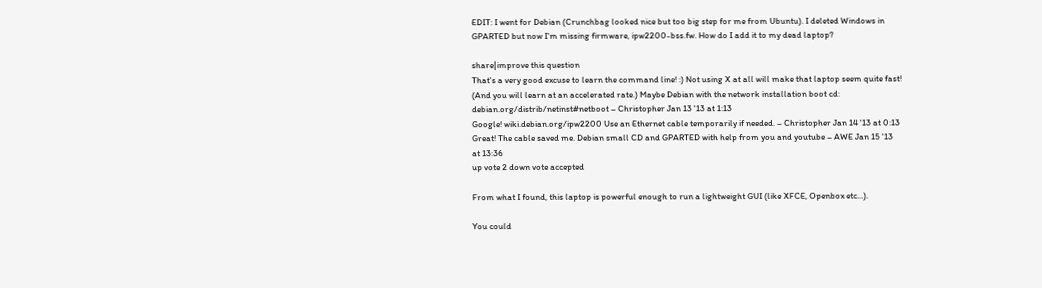EDIT: I went for Debian (Crunchbag looked nice but too big step for me from Ubuntu). I deleted Windows in GPARTED but now I'm missing firmware, ipw2200-bss.fw. How do I add it to my dead laptop?

share|improve this question
That's a very good excuse to learn the command line! :) Not using X at all will make that laptop seem quite fast! (And you will learn at an accelerated rate.) Maybe Debian with the network installation boot cd: debian.org/distrib/netinst#netboot – Christopher Jan 13 '13 at 1:13
Google! wiki.debian.org/ipw2200 Use an Ethernet cable temporarily if needed. – Christopher Jan 14 '13 at 0:13
Great! The cable saved me. Debian small CD and GPARTED with help from you and youtube – AWE Jan 15 '13 at 13:36
up vote 2 down vote accepted

From what I found, this laptop is powerful enough to run a lightweight GUI (like XFCE, Openbox etc...).

You could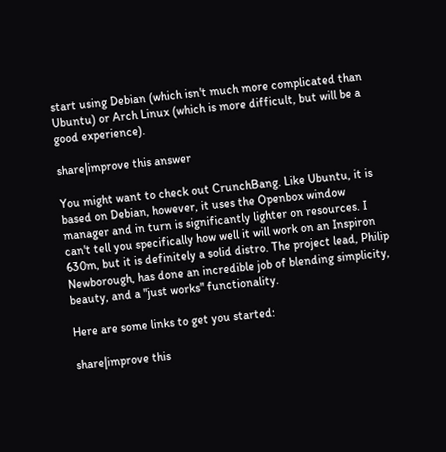start using Debian (which isn't much more complicated than Ubuntu) or Arch Linux (which is more difficult, but will be a good experience).

share|improve this answer

You might want to check out CrunchBang. Like Ubuntu, it is based on Debian, however, it uses the Openbox window manager and in turn is significantly lighter on resources. I can't tell you specifically how well it will work on an Inspiron 630m, but it is definitely a solid distro. The project lead, Philip Newborough, has done an incredible job of blending simplicity, beauty, and a "just works" functionality.

Here are some links to get you started:

share|improve this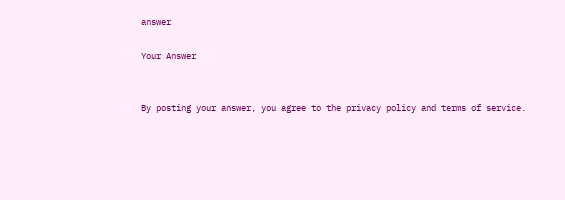answer

Your Answer


By posting your answer, you agree to the privacy policy and terms of service.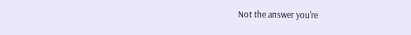Not the answer you're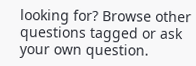looking for? Browse other questions tagged or ask your own question.